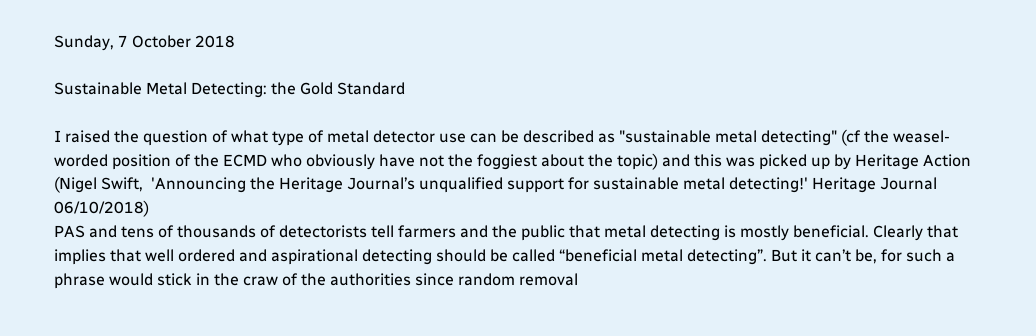Sunday, 7 October 2018

Sustainable Metal Detecting: the Gold Standard

I raised the question of what type of metal detector use can be described as "sustainable metal detecting" (cf the weasel-worded position of the ECMD who obviously have not the foggiest about the topic) and this was picked up by Heritage Action (Nigel Swift,  'Announcing the Heritage Journal’s unqualified support for sustainable metal detecting!' Heritage Journal 06/10/2018)
PAS and tens of thousands of detectorists tell farmers and the public that metal detecting is mostly beneficial. Clearly that implies that well ordered and aspirational detecting should be called “beneficial metal detecting”. But it can’t be, for such a phrase would stick in the craw of the authorities since random removal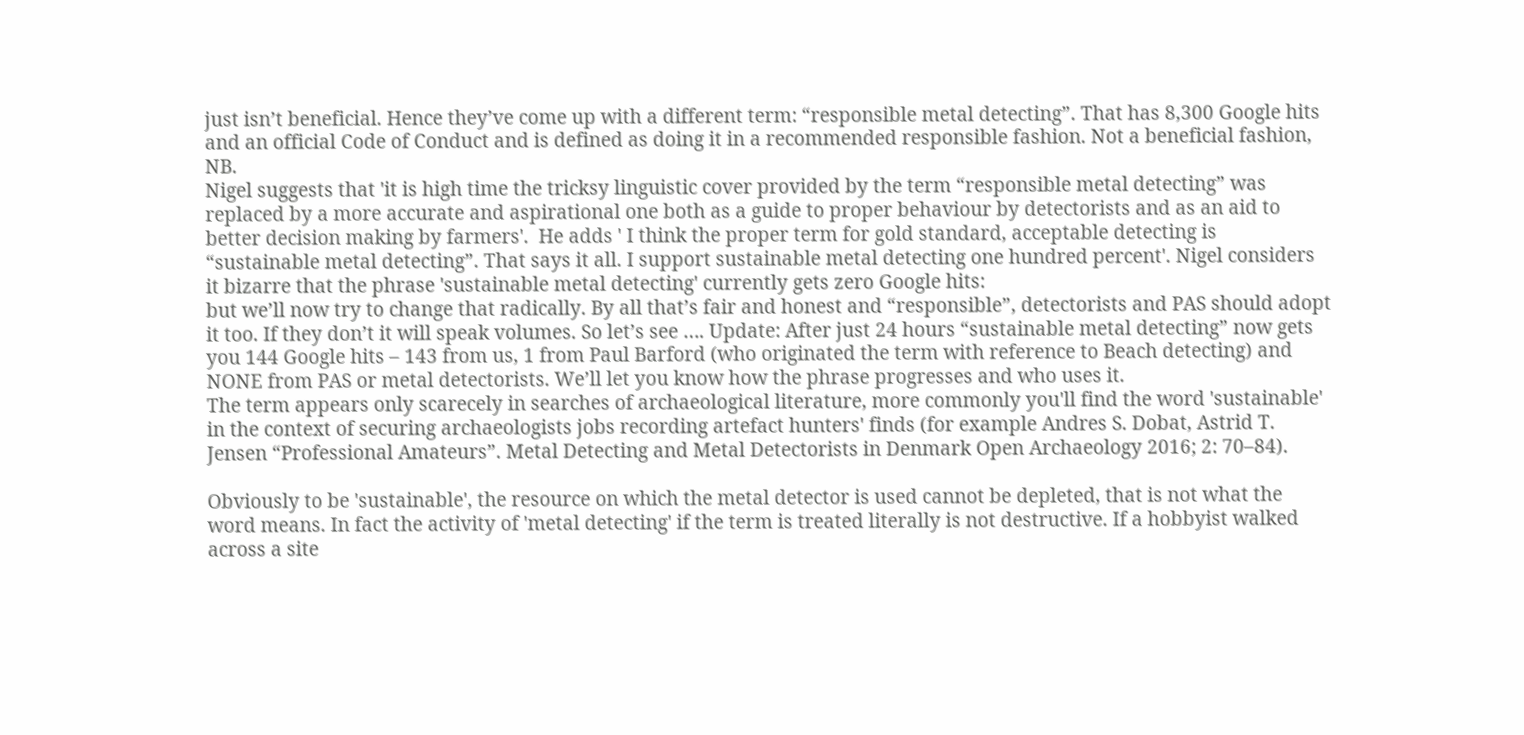just isn’t beneficial. Hence they’ve come up with a different term: “responsible metal detecting”. That has 8,300 Google hits and an official Code of Conduct and is defined as doing it in a recommended responsible fashion. Not a beneficial fashion, NB.
Nigel suggests that 'it is high time the tricksy linguistic cover provided by the term “responsible metal detecting” was replaced by a more accurate and aspirational one both as a guide to proper behaviour by detectorists and as an aid to better decision making by farmers'.  He adds ' I think the proper term for gold standard, acceptable detecting is “sustainable metal detecting”. That says it all. I support sustainable metal detecting one hundred percent'. Nigel considers it bizarre that the phrase 'sustainable metal detecting' currently gets zero Google hits:
but we’ll now try to change that radically. By all that’s fair and honest and “responsible”, detectorists and PAS should adopt it too. If they don’t it will speak volumes. So let’s see …. Update: After just 24 hours “sustainable metal detecting” now gets you 144 Google hits – 143 from us, 1 from Paul Barford (who originated the term with reference to Beach detecting) and NONE from PAS or metal detectorists. We’ll let you know how the phrase progresses and who uses it.
The term appears only scarecely in searches of archaeological literature, more commonly you'll find the word 'sustainable' in the context of securing archaeologists jobs recording artefact hunters' finds (for example Andres S. Dobat, Astrid T. Jensen “Professional Amateurs”. Metal Detecting and Metal Detectorists in Denmark Open Archaeology 2016; 2: 70–84).

Obviously to be 'sustainable', the resource on which the metal detector is used cannot be depleted, that is not what the word means. In fact the activity of 'metal detecting' if the term is treated literally is not destructive. If a hobbyist walked across a site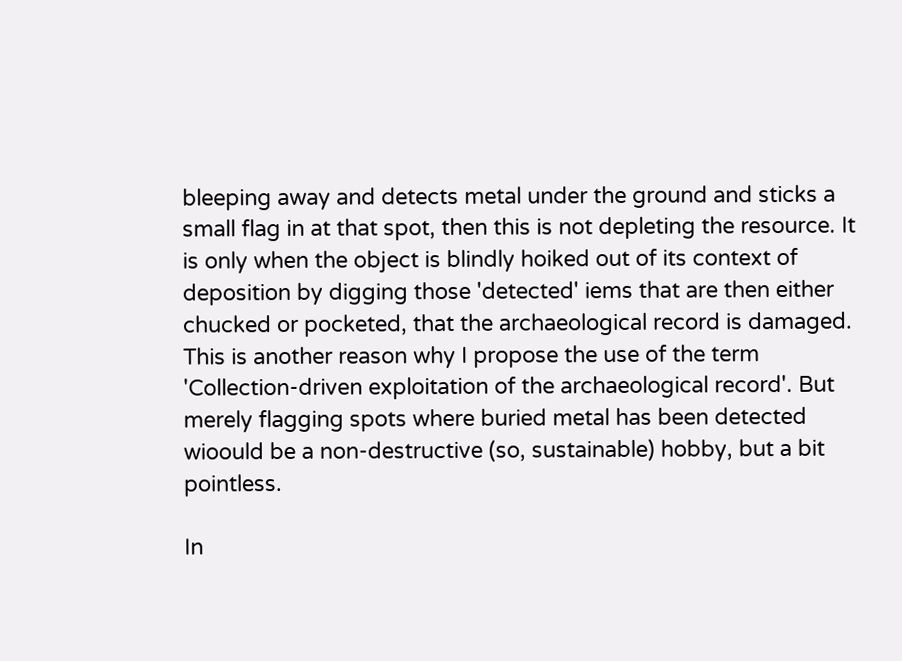bleeping away and detects metal under the ground and sticks a small flag in at that spot, then this is not depleting the resource. It is only when the object is blindly hoiked out of its context of deposition by digging those 'detected' iems that are then either chucked or pocketed, that the archaeological record is damaged. This is another reason why I propose the use of the term 'Collection-driven exploitation of the archaeological record'. But merely flagging spots where buried metal has been detected wioould be a non-destructive (so, sustainable) hobby, but a bit pointless.

In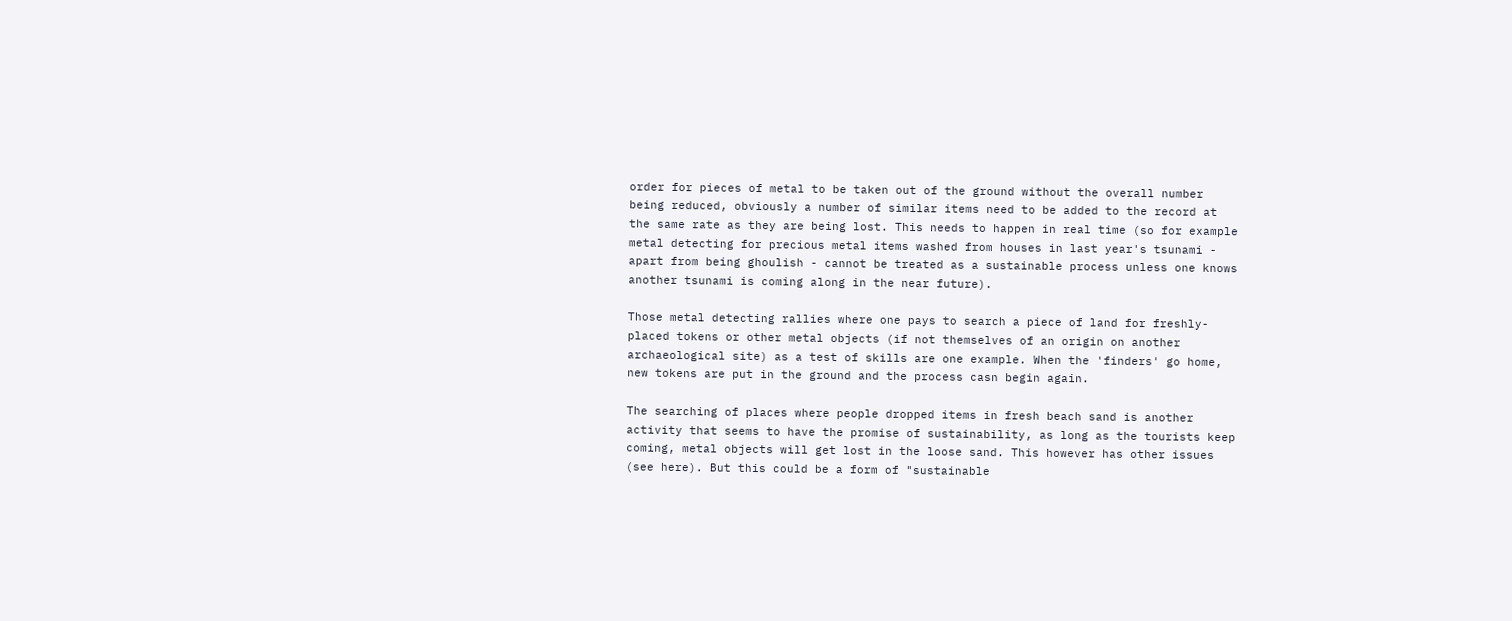order for pieces of metal to be taken out of the ground without the overall number being reduced, obviously a number of similar items need to be added to the record at the same rate as they are being lost. This needs to happen in real time (so for example metal detecting for precious metal items washed from houses in last year's tsunami - apart from being ghoulish - cannot be treated as a sustainable process unless one knows another tsunami is coming along in the near future).

Those metal detecting rallies where one pays to search a piece of land for freshly-placed tokens or other metal objects (if not themselves of an origin on another archaeological site) as a test of skills are one example. When the 'finders' go home, new tokens are put in the ground and the process casn begin again.

The searching of places where people dropped items in fresh beach sand is another activity that seems to have the promise of sustainability, as long as the tourists keep coming, metal objects will get lost in the loose sand. This however has other issues (see here). But this could be a form of "sustainable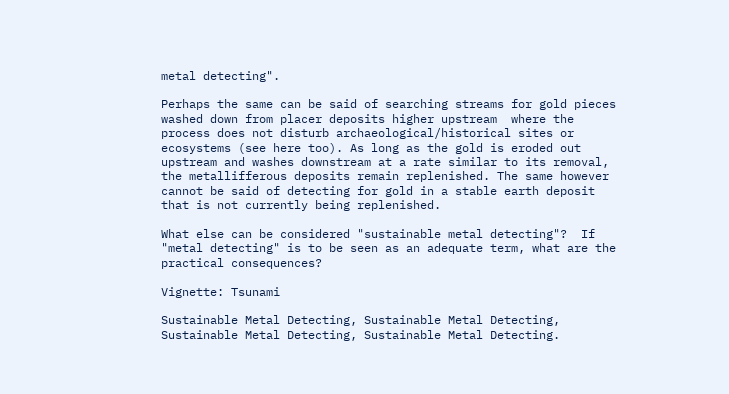metal detecting".

Perhaps the same can be said of searching streams for gold pieces washed down from placer deposits higher upstream  where the process does not disturb archaeological/historical sites or ecosystems (see here too). As long as the gold is eroded out upstream and washes downstream at a rate similar to its removal, the metallifferous deposits remain replenished. The same however cannot be said of detecting for gold in a stable earth deposit that is not currently being replenished.

What else can be considered "sustainable metal detecting"?  If "metal detecting" is to be seen as an adequate term, what are the practical consequences?

Vignette: Tsunami

Sustainable Metal Detecting, Sustainable Metal Detecting, Sustainable Metal Detecting, Sustainable Metal Detecting.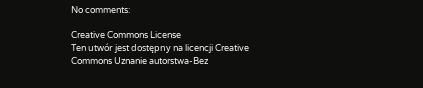No comments:

Creative Commons License
Ten utwór jest dostępny na licencji Creative Commons Uznanie autorstwa-Bez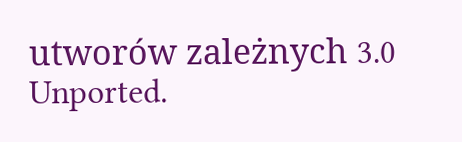utworów zależnych 3.0 Unported.